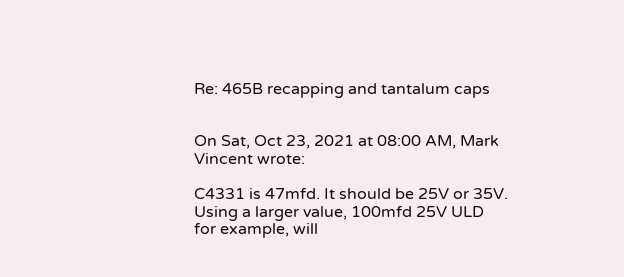Re: 465B recapping and tantalum caps


On Sat, Oct 23, 2021 at 08:00 AM, Mark Vincent wrote:

C4331 is 47mfd. It should be 25V or 35V. Using a larger value, 100mfd 25V ULD
for example, will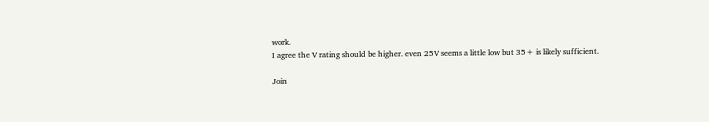work.
I agree the V rating should be higher. even 25V seems a little low but 35+ is likely sufficient.

Join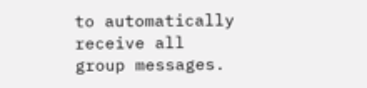to automatically receive all group messages.